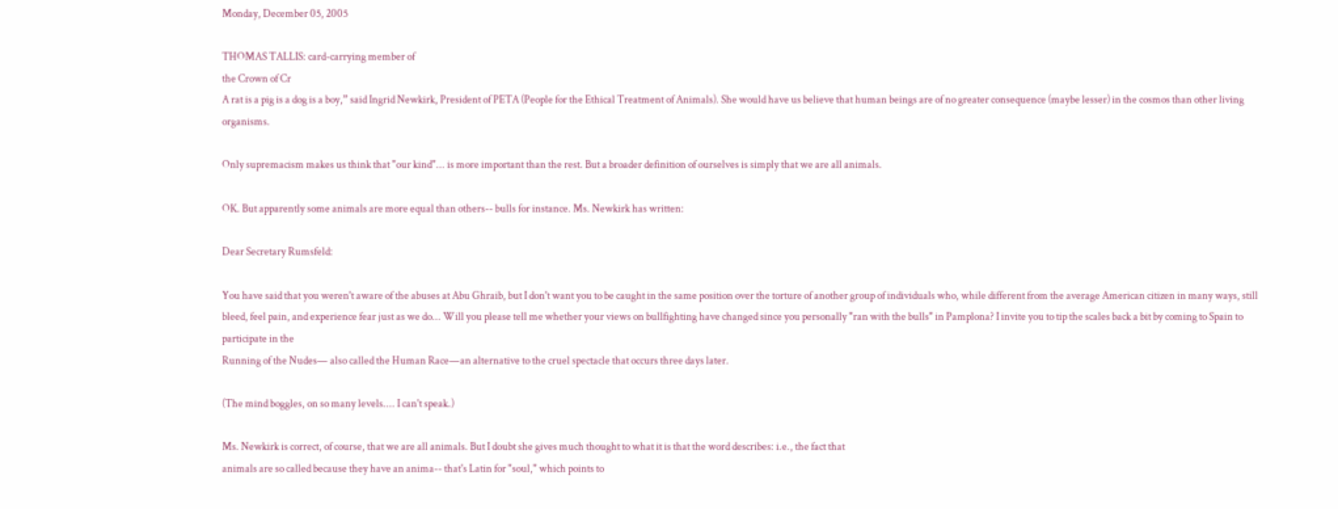Monday, December 05, 2005

THOMAS TALLIS: card-carrying member of
the Crown of Cr
A rat is a pig is a dog is a boy,” said Ingrid Newkirk, President of PETA (People for the Ethical Treatment of Animals). She would have us believe that human beings are of no greater consequence (maybe lesser) in the cosmos than other living organisms.

Only supremacism makes us think that "our kind"... is more important than the rest. But a broader definition of ourselves is simply that we are all animals.

OK. But apparently some animals are more equal than others-- bulls for instance. Ms. Newkirk has written:

Dear Secretary Rumsfeld:

You have said that you weren't aware of the abuses at Abu Ghraib, but I don't want you to be caught in the same position over the torture of another group of individuals who, while different from the average American citizen in many ways, still bleed, feel pain, and experience fear just as we do... Will you please tell me whether your views on bullfighting have changed since you personally "ran with the bulls" in Pamplona? I invite you to tip the scales back a bit by coming to Spain to participate in the
Running of the Nudes— also called the Human Race—an alternative to the cruel spectacle that occurs three days later.

(The mind boggles, on so many levels.... I can't speak.)

Ms. Newkirk is correct, of course, that we are all animals. But I doubt she gives much thought to what it is that the word describes: i.e., the fact that
animals are so called because they have an anima-- that's Latin for "soul," which points to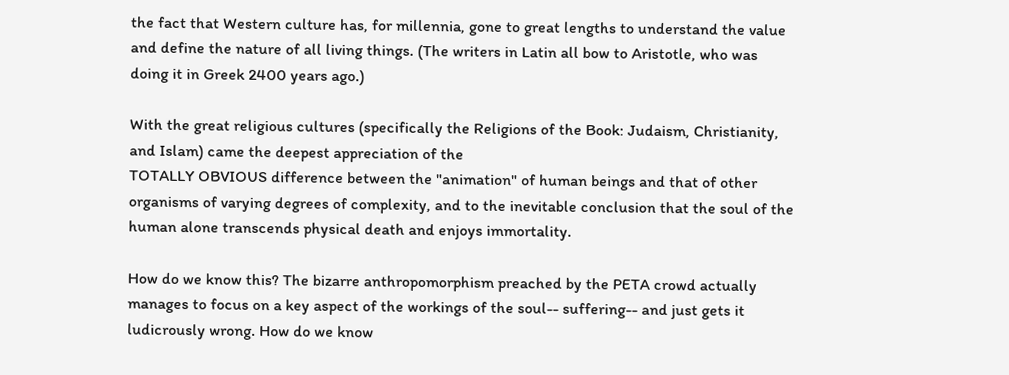the fact that Western culture has, for millennia, gone to great lengths to understand the value and define the nature of all living things. (The writers in Latin all bow to Aristotle, who was doing it in Greek 2400 years ago.)

With the great religious cultures (specifically the Religions of the Book: Judaism, Christianity, and Islam) came the deepest appreciation of the
TOTALLY OBVIOUS difference between the "animation" of human beings and that of other organisms of varying degrees of complexity, and to the inevitable conclusion that the soul of the human alone transcends physical death and enjoys immortality.

How do we know this? The bizarre anthropomorphism preached by the PETA crowd actually manages to focus on a key aspect of the workings of the soul-- suffering-- and just gets it ludicrously wrong. How do we know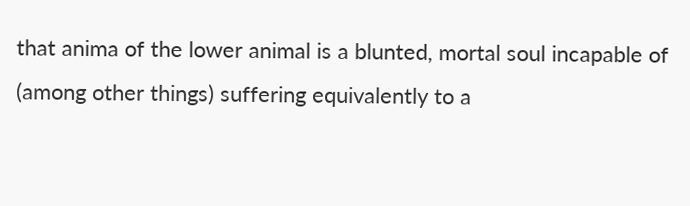that anima of the lower animal is a blunted, mortal soul incapable of (among other things) suffering equivalently to a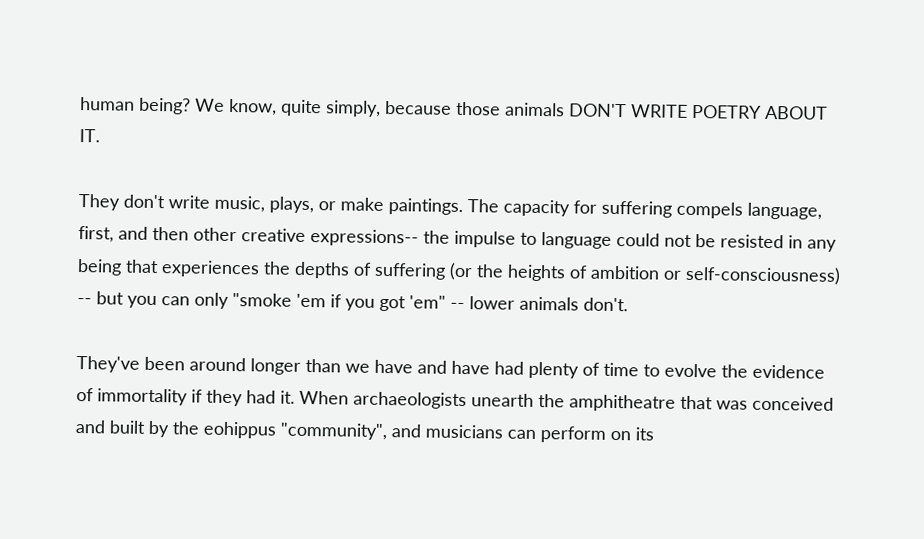human being? We know, quite simply, because those animals DON'T WRITE POETRY ABOUT IT.

They don't write music, plays, or make paintings. The capacity for suffering compels language, first, and then other creative expressions-- the impulse to language could not be resisted in any being that experiences the depths of suffering (or the heights of ambition or self-consciousness) -- but you can only "smoke 'em if you got 'em" -- lower animals don't.

They've been around longer than we have and have had plenty of time to evolve the evidence of immortality if they had it. When archaeologists unearth the amphitheatre that was conceived and built by the eohippus "community", and musicians can perform on its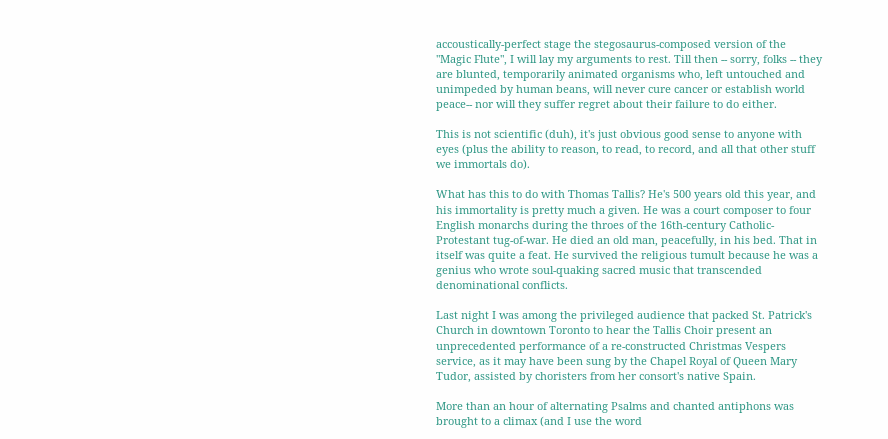accoustically-perfect stage the stegosaurus-composed version of the "Magic Flute", I will lay my arguments to rest. Till then -- sorry, folks -- they are blunted, temporarily animated organisms who, left untouched and unimpeded by human beans, will never cure cancer or establish world peace-- nor will they suffer regret about their failure to do either.

This is not scientific (duh), it's just obvious good sense to anyone with eyes (plus the ability to reason, to read, to record, and all that other stuff we immortals do).

What has this to do with Thomas Tallis? He's 500 years old this year, and his immortality is pretty much a given. He was a court composer to four English monarchs during the throes of the 16th-century Catholic-Protestant tug-of-war. He died an old man, peacefully, in his bed. That in itself was quite a feat. He survived the religious tumult because he was a genius who wrote soul-quaking sacred music that transcended denominational conflicts.

Last night I was among the privileged audience that packed St. Patrick's Church in downtown Toronto to hear the Tallis Choir present an unprecedented performance of a re-constructed Christmas Vespers service, as it may have been sung by the Chapel Royal of Queen Mary Tudor, assisted by choristers from her consort's native Spain.

More than an hour of alternating Psalms and chanted antiphons was brought to a climax (and I use the word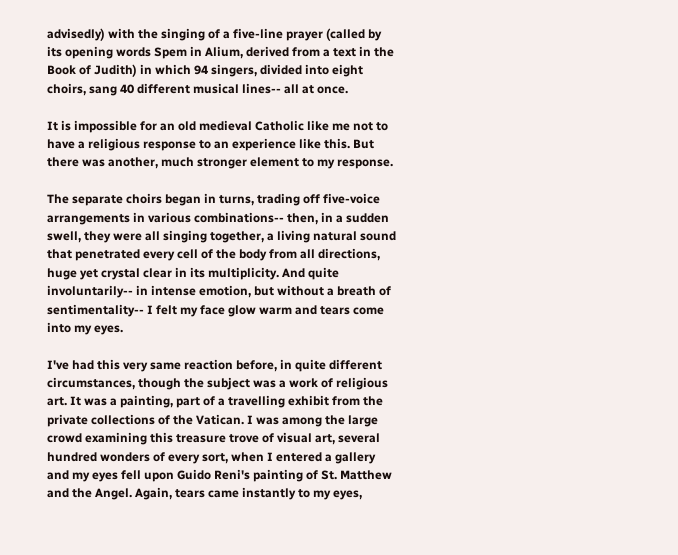advisedly) with the singing of a five-line prayer (called by its opening words Spem in Alium, derived from a text in the Book of Judith) in which 94 singers, divided into eight choirs, sang 40 different musical lines-- all at once.

It is impossible for an old medieval Catholic like me not to have a religious response to an experience like this. But there was another, much stronger element to my response.

The separate choirs began in turns, trading off five-voice arrangements in various combinations-- then, in a sudden swell, they were all singing together, a living natural sound that penetrated every cell of the body from all directions, huge yet crystal clear in its multiplicity. And quite involuntarily-- in intense emotion, but without a breath of sentimentality-- I felt my face glow warm and tears come into my eyes.

I've had this very same reaction before, in quite different circumstances, though the subject was a work of religious art. It was a painting, part of a travelling exhibit from the private collections of the Vatican. I was among the large crowd examining this treasure trove of visual art, several hundred wonders of every sort, when I entered a gallery and my eyes fell upon Guido Reni's painting of St. Matthew and the Angel. Again, tears came instantly to my eyes,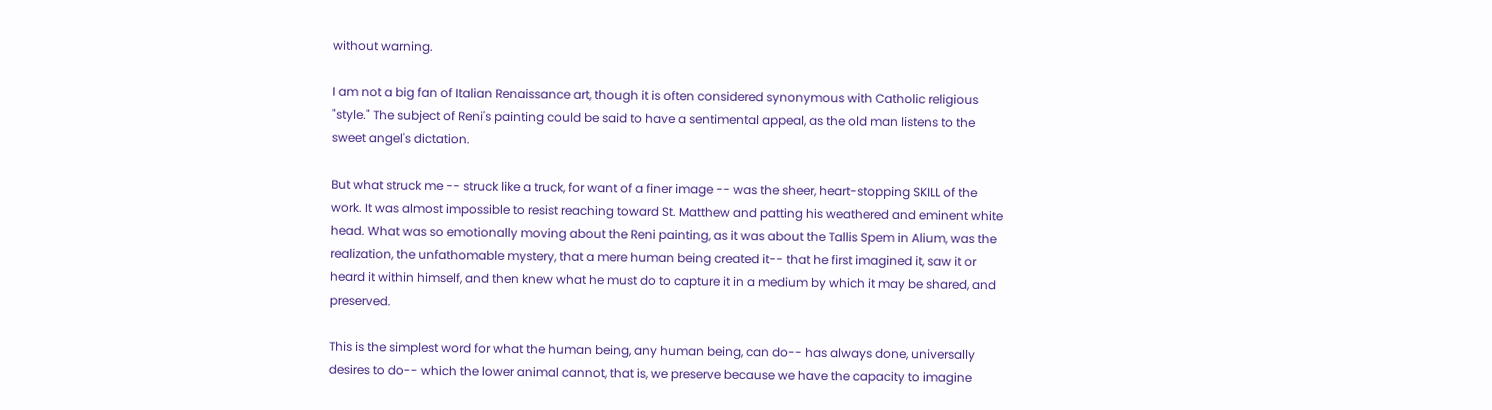without warning.

I am not a big fan of Italian Renaissance art, though it is often considered synonymous with Catholic religious "style." The subject of Reni's painting could be said to have a sentimental appeal, as the old man listens to the sweet angel's dictation.

But what struck me -- struck like a truck, for want of a finer image -- was the sheer, heart-stopping SKILL of the work. It was almost impossible to resist reaching toward St. Matthew and patting his weathered and eminent white head. What was so emotionally moving about the Reni painting, as it was about the Tallis Spem in Alium, was the realization, the unfathomable mystery, that a mere human being created it-- that he first imagined it, saw it or heard it within himself, and then knew what he must do to capture it in a medium by which it may be shared, and preserved.

This is the simplest word for what the human being, any human being, can do-- has always done, universally desires to do-- which the lower animal cannot, that is, we preserve because we have the capacity to imagine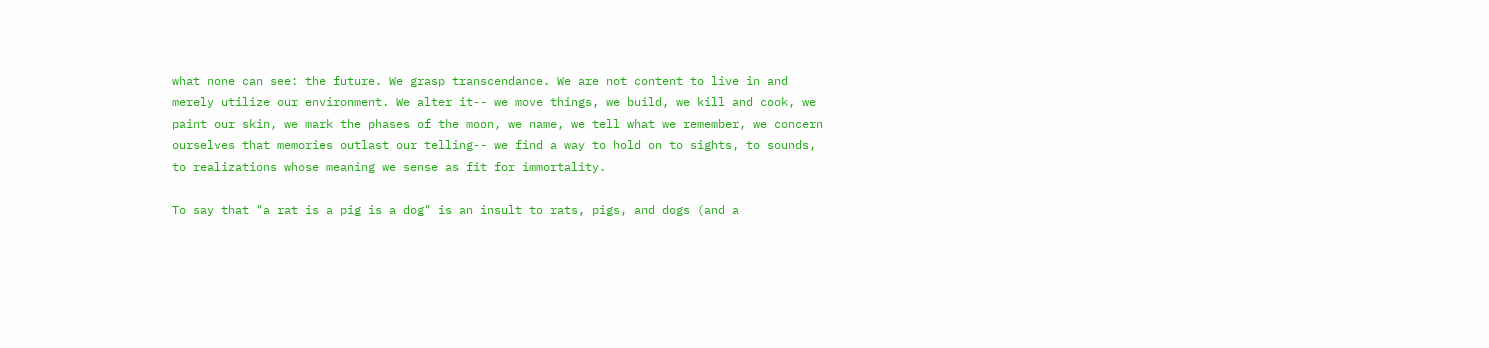what none can see: the future. We grasp transcendance. We are not content to live in and merely utilize our environment. We alter it-- we move things, we build, we kill and cook, we paint our skin, we mark the phases of the moon, we name, we tell what we remember, we concern ourselves that memories outlast our telling-- we find a way to hold on to sights, to sounds, to realizations whose meaning we sense as fit for immortality.

To say that "a rat is a pig is a dog" is an insult to rats, pigs, and dogs (and a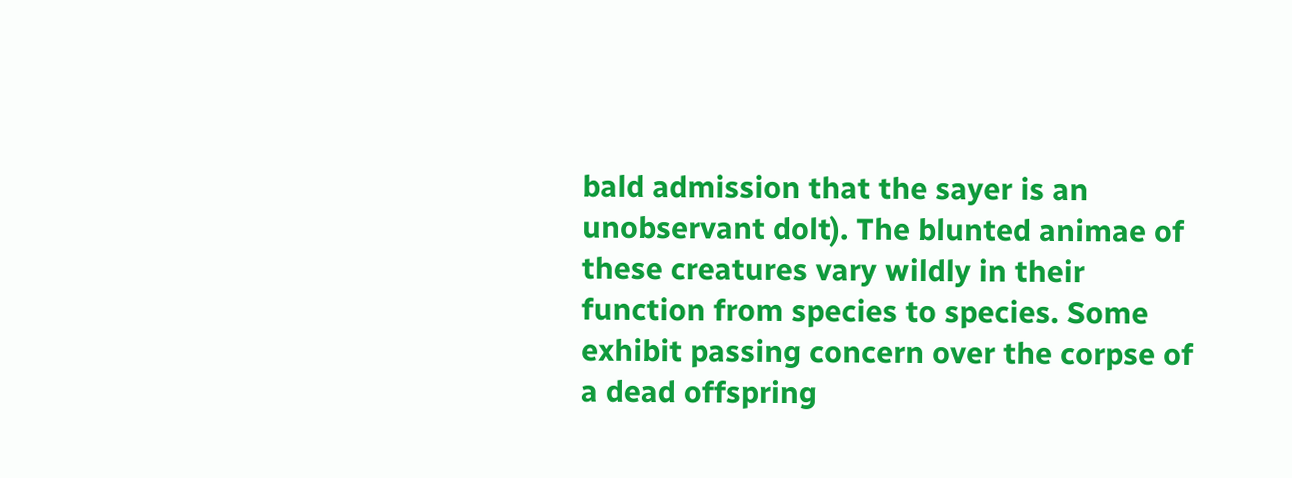bald admission that the sayer is an unobservant dolt). The blunted animae of these creatures vary wildly in their function from species to species. Some exhibit passing concern over the corpse of a dead offspring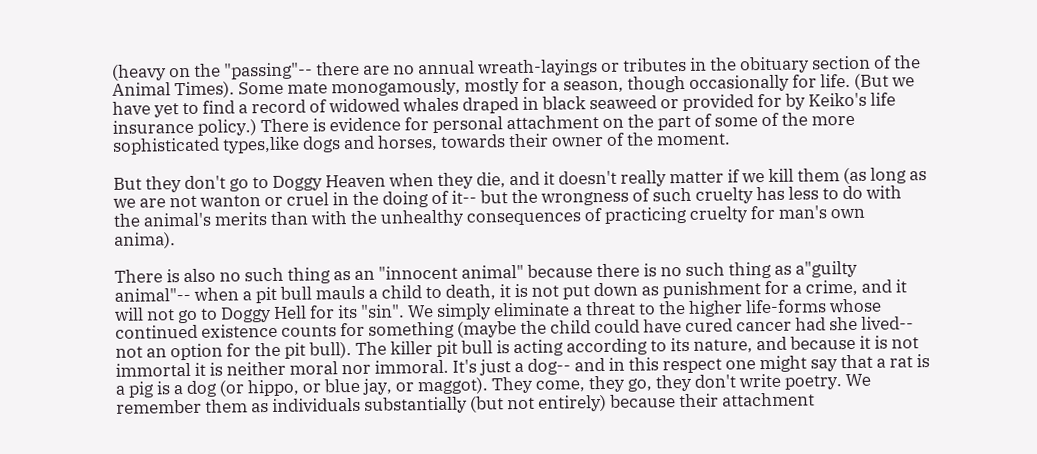(heavy on the "passing"-- there are no annual wreath-layings or tributes in the obituary section of the Animal Times). Some mate monogamously, mostly for a season, though occasionally for life. (But we have yet to find a record of widowed whales draped in black seaweed or provided for by Keiko's life insurance policy.) There is evidence for personal attachment on the part of some of the more sophisticated types,like dogs and horses, towards their owner of the moment.

But they don't go to Doggy Heaven when they die, and it doesn't really matter if we kill them (as long as we are not wanton or cruel in the doing of it-- but the wrongness of such cruelty has less to do with the animal's merits than with the unhealthy consequences of practicing cruelty for man's own anima).

There is also no such thing as an "innocent animal" because there is no such thing as a"guilty animal"-- when a pit bull mauls a child to death, it is not put down as punishment for a crime, and it will not go to Doggy Hell for its "sin". We simply eliminate a threat to the higher life-forms whose continued existence counts for something (maybe the child could have cured cancer had she lived-- not an option for the pit bull). The killer pit bull is acting according to its nature, and because it is not immortal it is neither moral nor immoral. It's just a dog-- and in this respect one might say that a rat is a pig is a dog (or hippo, or blue jay, or maggot). They come, they go, they don't write poetry. We remember them as individuals substantially (but not entirely) because their attachment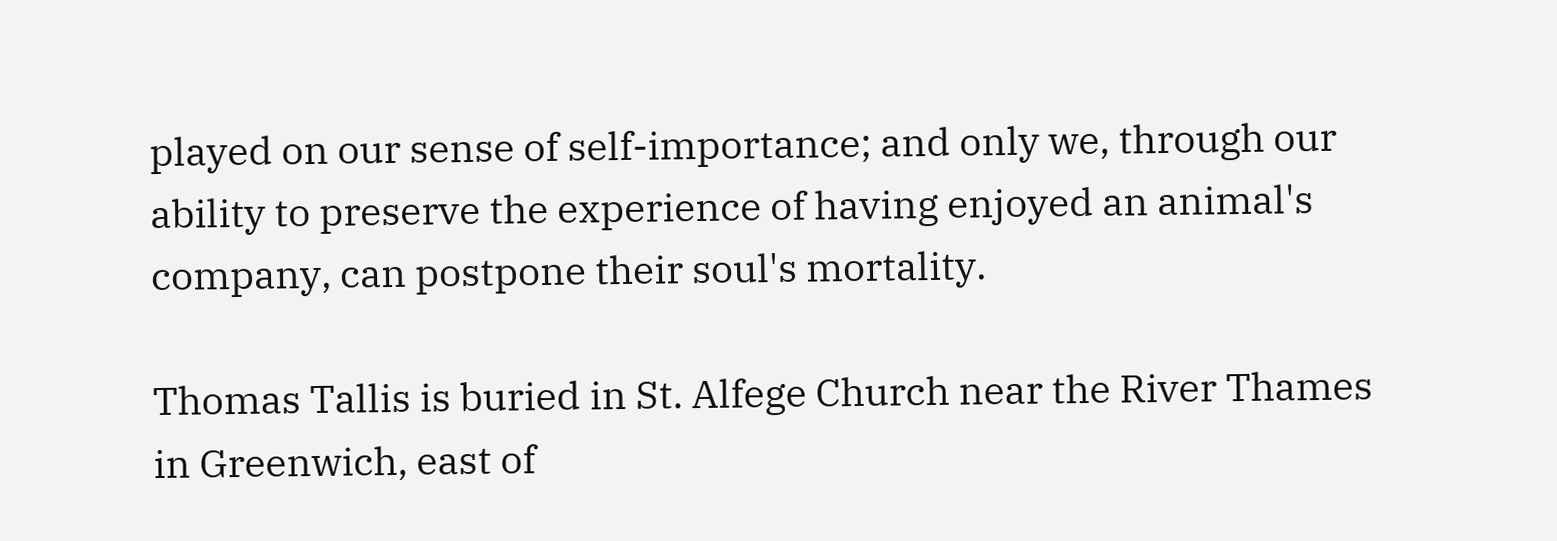played on our sense of self-importance; and only we, through our ability to preserve the experience of having enjoyed an animal's company, can postpone their soul's mortality.

Thomas Tallis is buried in St. Alfege Church near the River Thames in Greenwich, east of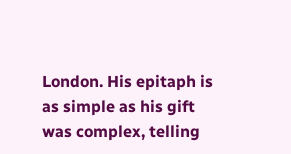London. His epitaph is as simple as his gift was complex, telling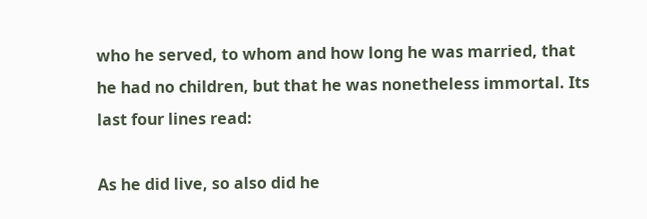who he served, to whom and how long he was married, that he had no children, but that he was nonetheless immortal. Its last four lines read:

As he did live, so also did he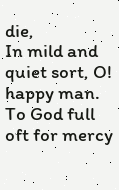die,
In mild and quiet sort, O! happy man.
To God full oft for mercy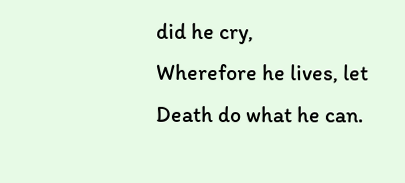did he cry,
Wherefore he lives, let Death do what he can.